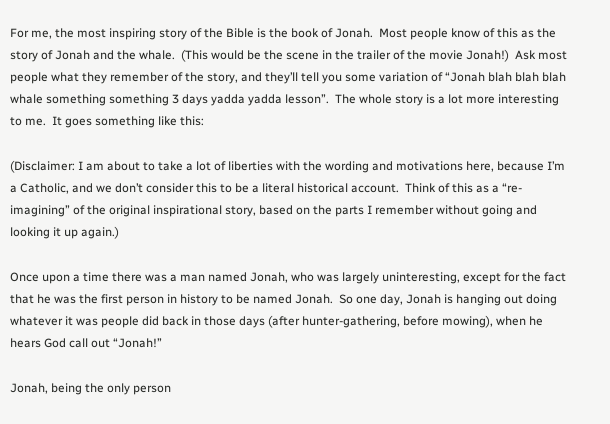For me, the most inspiring story of the Bible is the book of Jonah.  Most people know of this as the story of Jonah and the whale.  (This would be the scene in the trailer of the movie Jonah!)  Ask most people what they remember of the story, and they’ll tell you some variation of “Jonah blah blah blah whale something something 3 days yadda yadda lesson”.  The whole story is a lot more interesting to me.  It goes something like this:

(Disclaimer: I am about to take a lot of liberties with the wording and motivations here, because I’m a Catholic, and we don’t consider this to be a literal historical account.  Think of this as a “re-imagining” of the original inspirational story, based on the parts I remember without going and looking it up again.)

Once upon a time there was a man named Jonah, who was largely uninteresting, except for the fact that he was the first person in history to be named Jonah.  So one day, Jonah is hanging out doing whatever it was people did back in those days (after hunter-gathering, before mowing), when he hears God call out “Jonah!”

Jonah, being the only person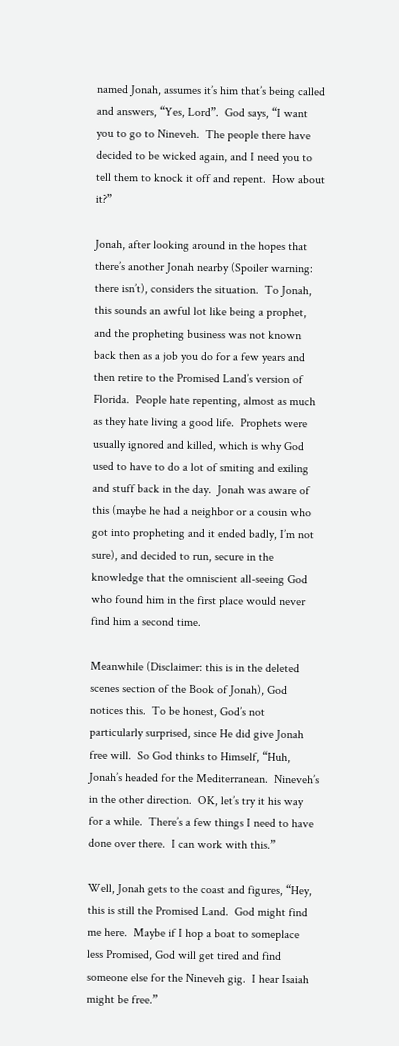named Jonah, assumes it’s him that’s being called and answers, “Yes, Lord”.  God says, “I want you to go to Nineveh.  The people there have decided to be wicked again, and I need you to tell them to knock it off and repent.  How about it?”

Jonah, after looking around in the hopes that there’s another Jonah nearby (Spoiler warning: there isn’t), considers the situation.  To Jonah, this sounds an awful lot like being a prophet, and the propheting business was not known back then as a job you do for a few years and then retire to the Promised Land’s version of Florida.  People hate repenting, almost as much as they hate living a good life.  Prophets were usually ignored and killed, which is why God used to have to do a lot of smiting and exiling and stuff back in the day.  Jonah was aware of this (maybe he had a neighbor or a cousin who got into propheting and it ended badly, I’m not sure), and decided to run, secure in the knowledge that the omniscient all-seeing God who found him in the first place would never find him a second time.

Meanwhile (Disclaimer: this is in the deleted scenes section of the Book of Jonah), God notices this.  To be honest, God’s not particularly surprised, since He did give Jonah free will.  So God thinks to Himself, “Huh, Jonah’s headed for the Mediterranean.  Nineveh’s in the other direction.  OK, let’s try it his way for a while.  There’s a few things I need to have done over there.  I can work with this.”

Well, Jonah gets to the coast and figures, “Hey, this is still the Promised Land.  God might find me here.  Maybe if I hop a boat to someplace less Promised, God will get tired and find someone else for the Nineveh gig.  I hear Isaiah might be free.”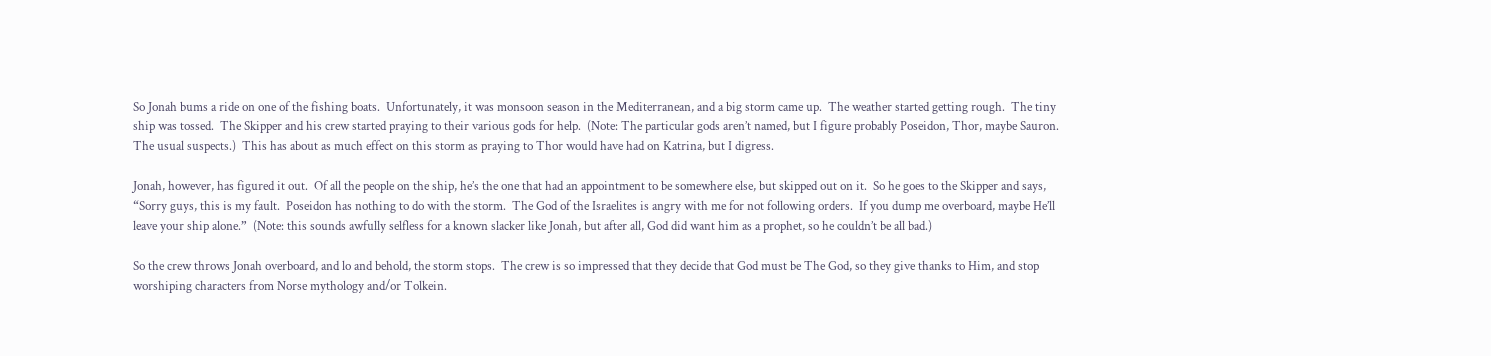So Jonah bums a ride on one of the fishing boats.  Unfortunately, it was monsoon season in the Mediterranean, and a big storm came up.  The weather started getting rough.  The tiny ship was tossed.  The Skipper and his crew started praying to their various gods for help.  (Note: The particular gods aren’t named, but I figure probably Poseidon, Thor, maybe Sauron.  The usual suspects.)  This has about as much effect on this storm as praying to Thor would have had on Katrina, but I digress.

Jonah, however, has figured it out.  Of all the people on the ship, he’s the one that had an appointment to be somewhere else, but skipped out on it.  So he goes to the Skipper and says, “Sorry guys, this is my fault.  Poseidon has nothing to do with the storm.  The God of the Israelites is angry with me for not following orders.  If you dump me overboard, maybe He’ll leave your ship alone.”  (Note: this sounds awfully selfless for a known slacker like Jonah, but after all, God did want him as a prophet, so he couldn’t be all bad.)

So the crew throws Jonah overboard, and lo and behold, the storm stops.  The crew is so impressed that they decide that God must be The God, so they give thanks to Him, and stop worshiping characters from Norse mythology and/or Tolkein.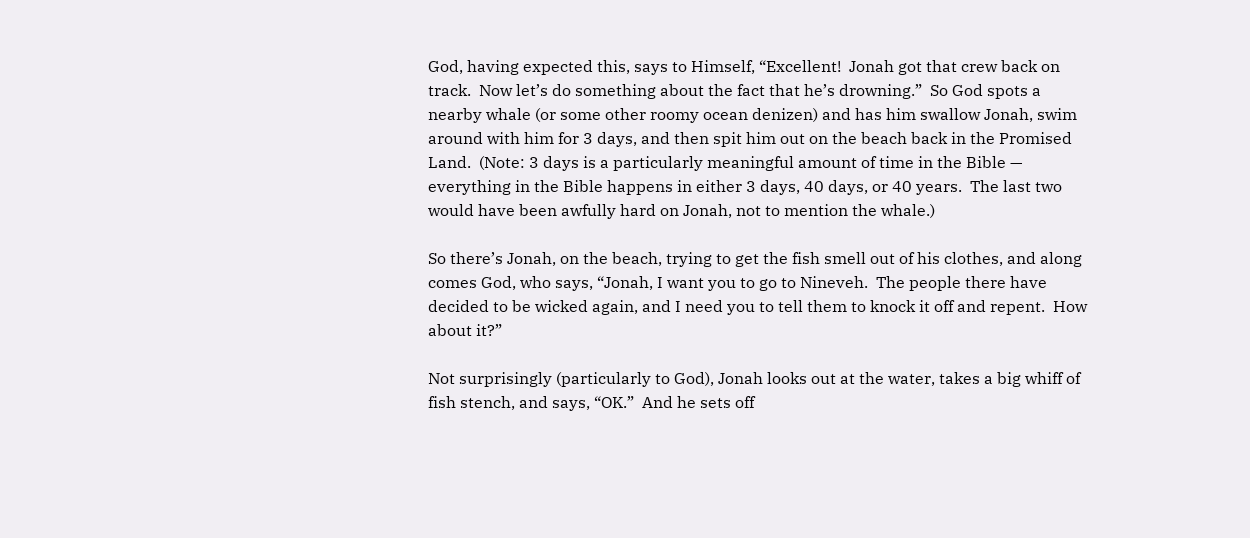God, having expected this, says to Himself, “Excellent!  Jonah got that crew back on track.  Now let’s do something about the fact that he’s drowning.”  So God spots a nearby whale (or some other roomy ocean denizen) and has him swallow Jonah, swim around with him for 3 days, and then spit him out on the beach back in the Promised Land.  (Note: 3 days is a particularly meaningful amount of time in the Bible — everything in the Bible happens in either 3 days, 40 days, or 40 years.  The last two would have been awfully hard on Jonah, not to mention the whale.)

So there’s Jonah, on the beach, trying to get the fish smell out of his clothes, and along comes God, who says, “Jonah, I want you to go to Nineveh.  The people there have decided to be wicked again, and I need you to tell them to knock it off and repent.  How about it?”

Not surprisingly (particularly to God), Jonah looks out at the water, takes a big whiff of fish stench, and says, “OK.”  And he sets off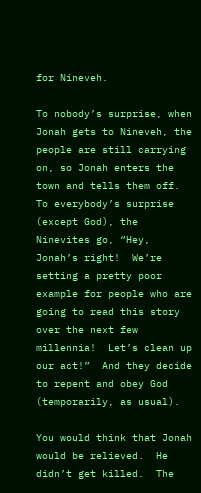for Nineveh.

To nobody’s surprise, when Jonah gets to Nineveh, the people are still carrying on, so Jonah enters the town and tells them off.  To everybody’s surprise (except God), the Ninevites go, “Hey, Jonah’s right!  We’re setting a pretty poor example for people who are going to read this story over the next few millennia!  Let’s clean up our act!”  And they decide to repent and obey God (temporarily, as usual).

You would think that Jonah would be relieved.  He didn’t get killed.  The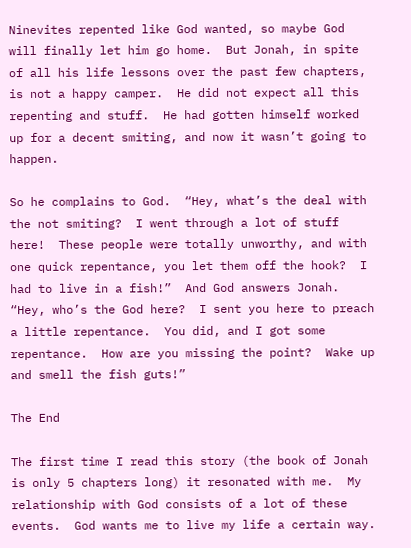Ninevites repented like God wanted, so maybe God will finally let him go home.  But Jonah, in spite of all his life lessons over the past few chapters, is not a happy camper.  He did not expect all this repenting and stuff.  He had gotten himself worked up for a decent smiting, and now it wasn’t going to happen.

So he complains to God.  “Hey, what’s the deal with the not smiting?  I went through a lot of stuff here!  These people were totally unworthy, and with one quick repentance, you let them off the hook?  I had to live in a fish!”  And God answers Jonah.  “Hey, who’s the God here?  I sent you here to preach a little repentance.  You did, and I got some repentance.  How are you missing the point?  Wake up and smell the fish guts!”

The End

The first time I read this story (the book of Jonah is only 5 chapters long) it resonated with me.  My relationship with God consists of a lot of these events.  God wants me to live my life a certain way.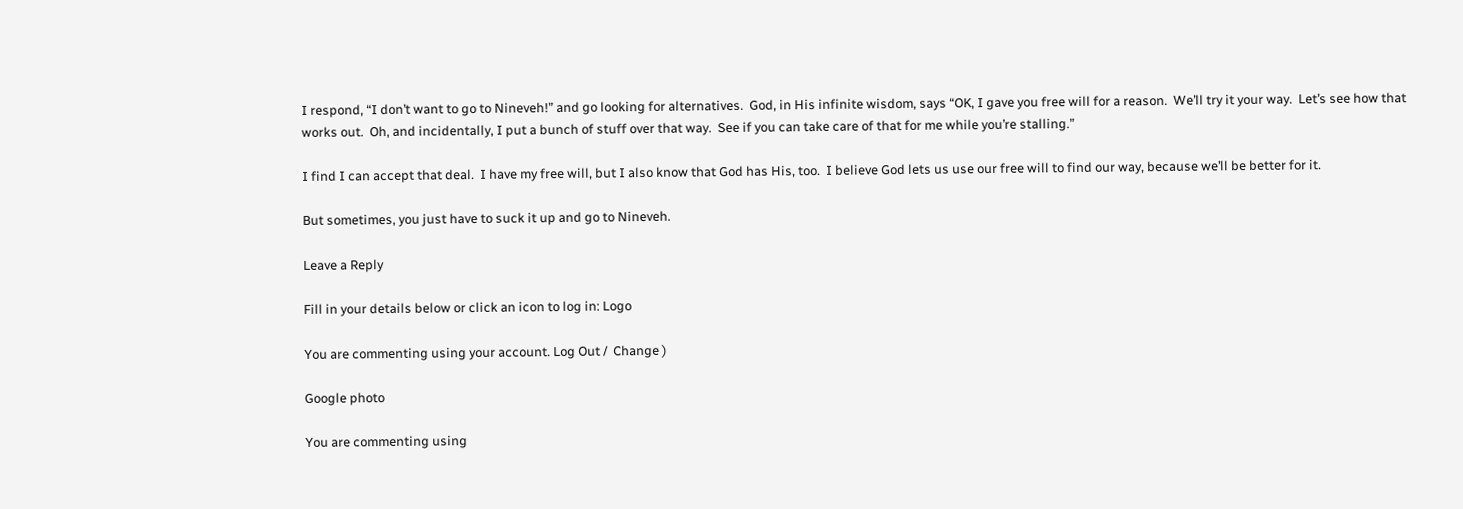I respond, “I don’t want to go to Nineveh!” and go looking for alternatives.  God, in His infinite wisdom, says “OK, I gave you free will for a reason.  We’ll try it your way.  Let’s see how that works out.  Oh, and incidentally, I put a bunch of stuff over that way.  See if you can take care of that for me while you’re stalling.”

I find I can accept that deal.  I have my free will, but I also know that God has His, too.  I believe God lets us use our free will to find our way, because we’ll be better for it.

But sometimes, you just have to suck it up and go to Nineveh.

Leave a Reply

Fill in your details below or click an icon to log in: Logo

You are commenting using your account. Log Out /  Change )

Google photo

You are commenting using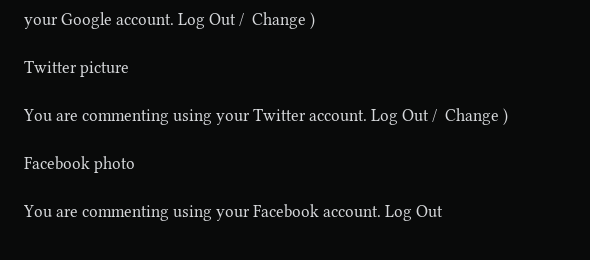your Google account. Log Out /  Change )

Twitter picture

You are commenting using your Twitter account. Log Out /  Change )

Facebook photo

You are commenting using your Facebook account. Log Out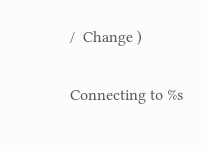/  Change )

Connecting to %s